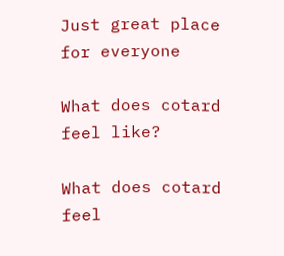Just great place for everyone

What does cotard feel like?

What does cotard feel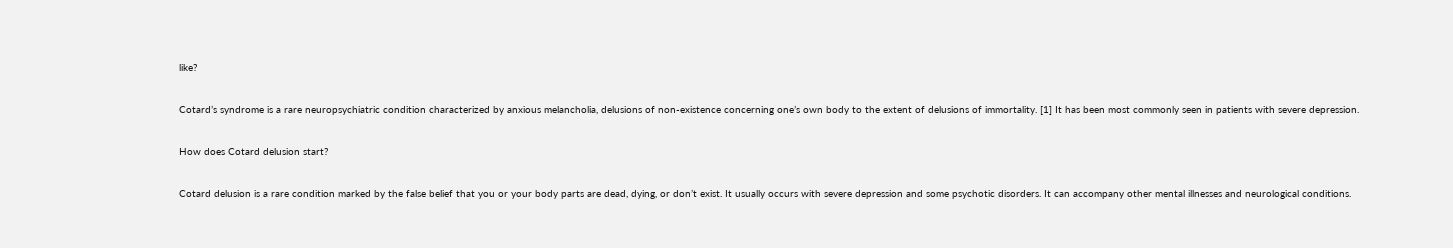like?

Cotard’s syndrome is a rare neuropsychiatric condition characterized by anxious melancholia, delusions of non-existence concerning one’s own body to the extent of delusions of immortality. [1] It has been most commonly seen in patients with severe depression.

How does Cotard delusion start?

Cotard delusion is a rare condition marked by the false belief that you or your body parts are dead, dying, or don’t exist. It usually occurs with severe depression and some psychotic disorders. It can accompany other mental illnesses and neurological conditions.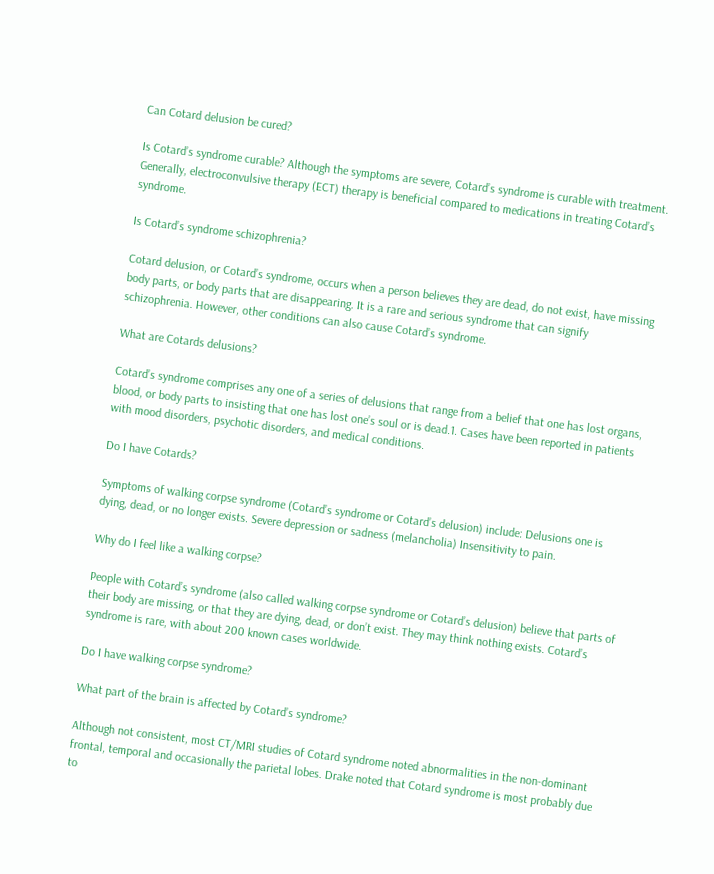Can Cotard delusion be cured?

Is Cotard’s syndrome curable? Although the symptoms are severe, Cotard’s syndrome is curable with treatment. Generally, electroconvulsive therapy (ECT) therapy is beneficial compared to medications in treating Cotard’s syndrome.

Is Cotard’s syndrome schizophrenia?

Cotard delusion, or Cotard’s syndrome, occurs when a person believes they are dead, do not exist, have missing body parts, or body parts that are disappearing. It is a rare and serious syndrome that can signify schizophrenia. However, other conditions can also cause Cotard’s syndrome.

What are Cotards delusions?

Cotard’s syndrome comprises any one of a series of delusions that range from a belief that one has lost organs, blood, or body parts to insisting that one has lost one’s soul or is dead.1. Cases have been reported in patients with mood disorders, psychotic disorders, and medical conditions.

Do I have Cotards?

Symptoms of walking corpse syndrome (Cotard’s syndrome or Cotard’s delusion) include: Delusions one is dying, dead, or no longer exists. Severe depression or sadness (melancholia) Insensitivity to pain.

Why do I feel like a walking corpse?

People with Cotard’s syndrome (also called walking corpse syndrome or Cotard’s delusion) believe that parts of their body are missing, or that they are dying, dead, or don’t exist. They may think nothing exists. Cotard’s syndrome is rare, with about 200 known cases worldwide.

Do I have walking corpse syndrome?

What part of the brain is affected by Cotard’s syndrome?

Although not consistent, most CT/MRI studies of Cotard syndrome noted abnormalities in the non-dominant frontal, temporal and occasionally the parietal lobes. Drake noted that Cotard syndrome is most probably due to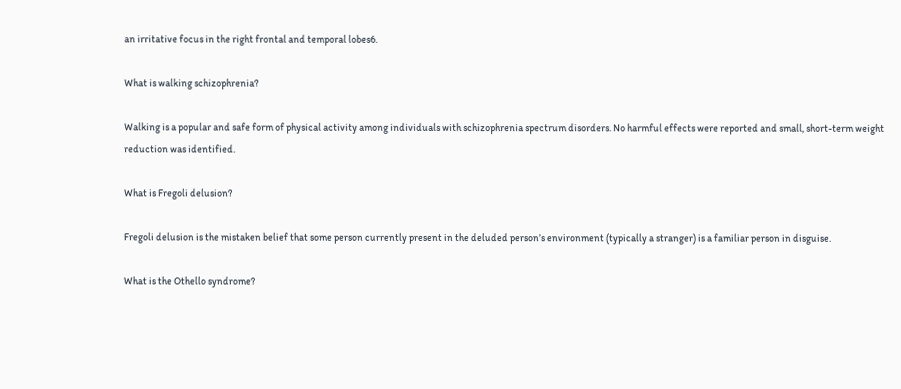an irritative focus in the right frontal and temporal lobes6.

What is walking schizophrenia?

Walking is a popular and safe form of physical activity among individuals with schizophrenia spectrum disorders. No harmful effects were reported and small, short-term weight reduction was identified.

What is Fregoli delusion?

Fregoli delusion is the mistaken belief that some person currently present in the deluded person’s environment (typically a stranger) is a familiar person in disguise.

What is the Othello syndrome?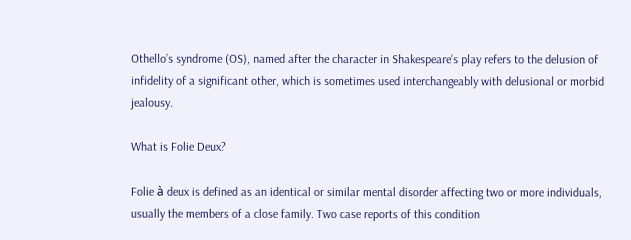Othello’s syndrome (OS), named after the character in Shakespeare’s play refers to the delusion of infidelity of a significant other, which is sometimes used interchangeably with delusional or morbid jealousy.

What is Folie Deux?

Folie à deux is defined as an identical or similar mental disorder affecting two or more individuals, usually the members of a close family. Two case reports of this condition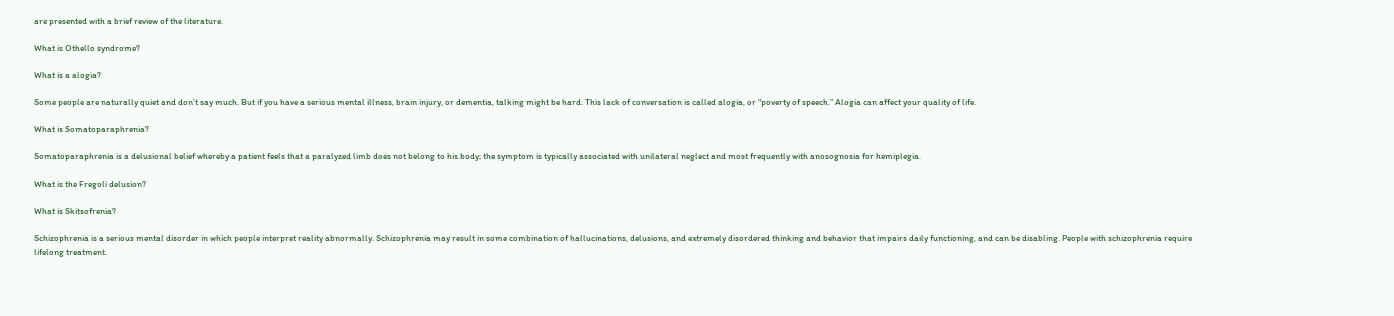are presented with a brief review of the literature.

What is Othello syndrome?

What is a alogia?

Some people are naturally quiet and don’t say much. But if you have a serious mental illness, brain injury, or dementia, talking might be hard. This lack of conversation is called alogia, or “poverty of speech.” Alogia can affect your quality of life.

What is Somatoparaphrenia?

Somatoparaphrenia is a delusional belief whereby a patient feels that a paralyzed limb does not belong to his body; the symptom is typically associated with unilateral neglect and most frequently with anosognosia for hemiplegia.

What is the Fregoli delusion?

What is Skitsofrenia?

Schizophrenia is a serious mental disorder in which people interpret reality abnormally. Schizophrenia may result in some combination of hallucinations, delusions, and extremely disordered thinking and behavior that impairs daily functioning, and can be disabling. People with schizophrenia require lifelong treatment.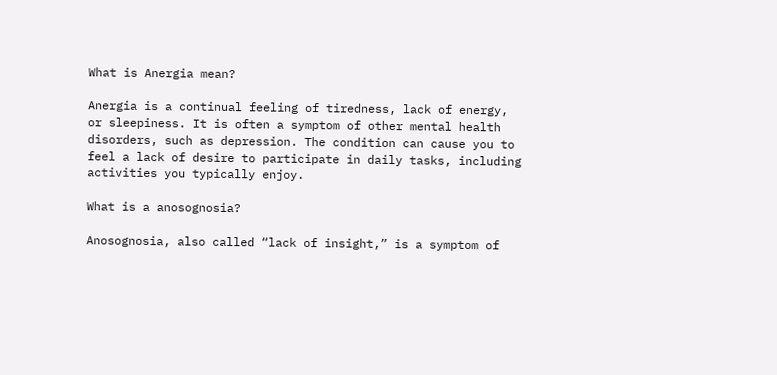What is Anergia mean?

Anergia is a continual feeling of tiredness, lack of energy, or sleepiness. It is often a symptom of other mental health disorders, such as depression. The condition can cause you to feel a lack of desire to participate in daily tasks, including activities you typically enjoy.

What is a anosognosia?

Anosognosia, also called “lack of insight,” is a symptom of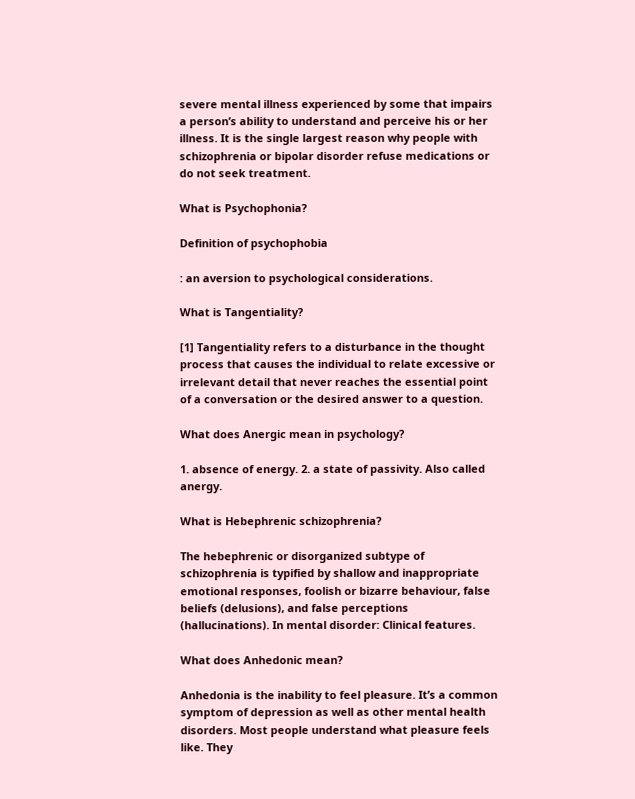severe mental illness experienced by some that impairs a person’s ability to understand and perceive his or her illness. It is the single largest reason why people with schizophrenia or bipolar disorder refuse medications or do not seek treatment.

What is Psychophonia?

Definition of psychophobia

: an aversion to psychological considerations.

What is Tangentiality?

[1] Tangentiality refers to a disturbance in the thought process that causes the individual to relate excessive or irrelevant detail that never reaches the essential point of a conversation or the desired answer to a question.

What does Anergic mean in psychology?

1. absence of energy. 2. a state of passivity. Also called anergy.

What is Hebephrenic schizophrenia?

The hebephrenic or disorganized subtype of schizophrenia is typified by shallow and inappropriate emotional responses, foolish or bizarre behaviour, false beliefs (delusions), and false perceptions (hallucinations). In mental disorder: Clinical features.

What does Anhedonic mean?

Anhedonia is the inability to feel pleasure. It’s a common symptom of depression as well as other mental health disorders. Most people understand what pleasure feels like. They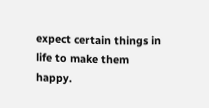expect certain things in life to make them happy.